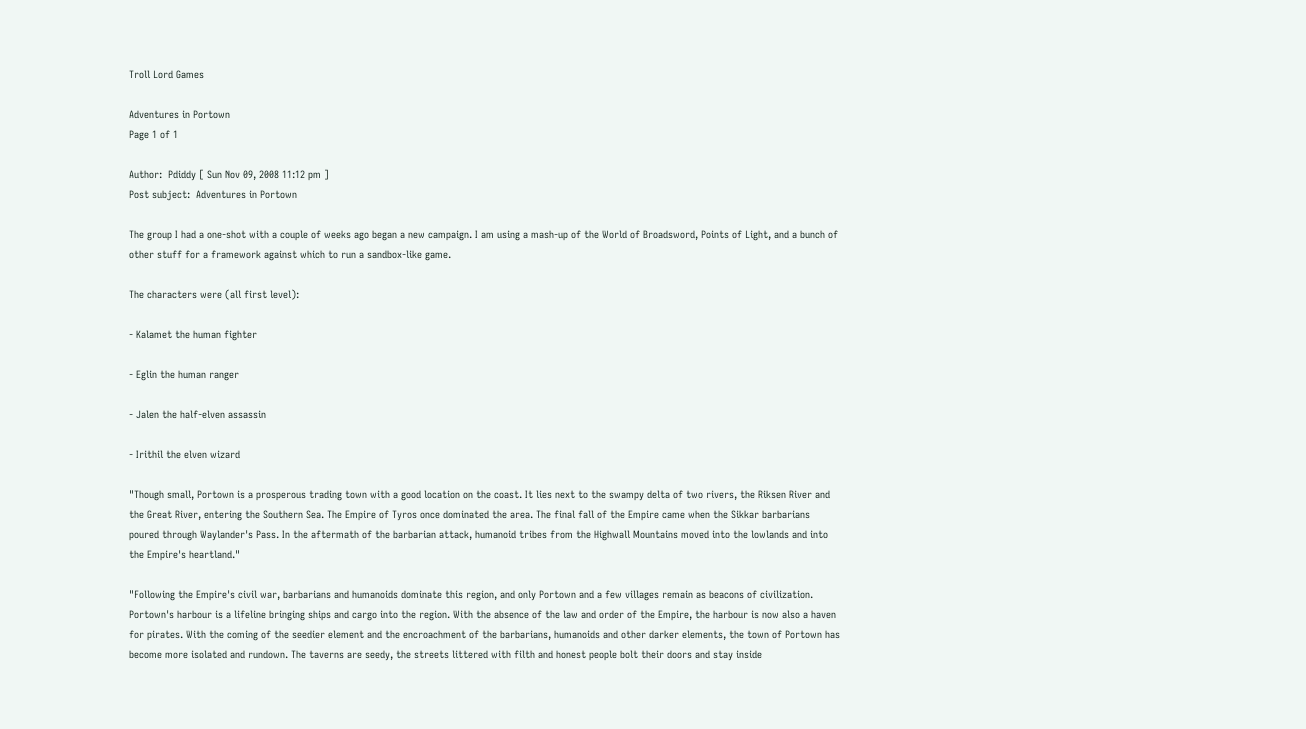Troll Lord Games

Adventures in Portown
Page 1 of 1

Author:  Pdiddy [ Sun Nov 09, 2008 11:12 pm ]
Post subject:  Adventures in Portown

The group I had a one-shot with a couple of weeks ago began a new campaign. I am using a mash-up of the World of Broadsword, Points of Light, and a bunch of other stuff for a framework against which to run a sandbox-like game.

The characters were (all first level):

- Kalamet the human fighter

- Eglin the human ranger

- Jalen the half-elven assassin

- Irithil the elven wizard

"Though small, Portown is a prosperous trading town with a good location on the coast. It lies next to the swampy delta of two rivers, the Riksen River and the Great River, entering the Southern Sea. The Empire of Tyros once dominated the area. The final fall of the Empire came when the Sikkar barbarians poured through Waylander's Pass. In the aftermath of the barbarian attack, humanoid tribes from the Highwall Mountains moved into the lowlands and into the Empire's heartland."

"Following the Empire's civil war, barbarians and humanoids dominate this region, and only Portown and a few villages remain as beacons of civilization. Portown's harbour is a lifeline bringing ships and cargo into the region. With the absence of the law and order of the Empire, the harbour is now also a haven for pirates. With the coming of the seedier element and the encroachment of the barbarians, humanoids and other darker elements, the town of Portown has become more isolated and rundown. The taverns are seedy, the streets littered with filth and honest people bolt their doors and stay inside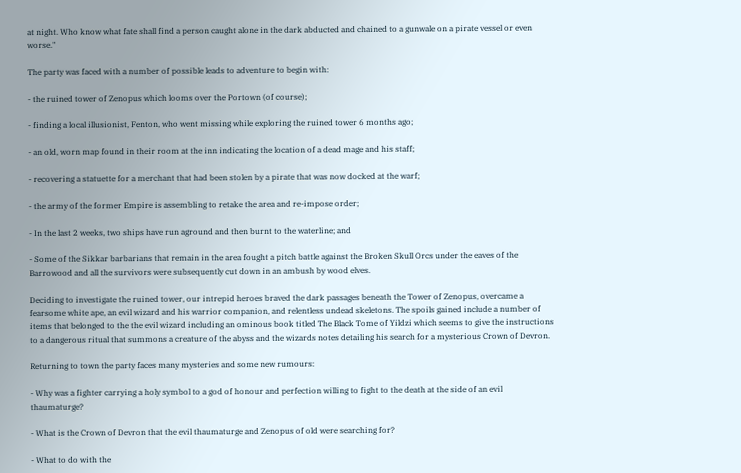at night. Who know what fate shall find a person caught alone in the dark abducted and chained to a gunwale on a pirate vessel or even worse."

The party was faced with a number of possible leads to adventure to begin with:

- the ruined tower of Zenopus which looms over the Portown (of course);

- finding a local illusionist, Fenton, who went missing while exploring the ruined tower 6 months ago;

- an old, worn map found in their room at the inn indicating the location of a dead mage and his staff;

- recovering a statuette for a merchant that had been stolen by a pirate that was now docked at the warf;

- the army of the former Empire is assembling to retake the area and re-impose order;

- In the last 2 weeks, two ships have run aground and then burnt to the waterline; and

- Some of the Sikkar barbarians that remain in the area fought a pitch battle against the Broken Skull Orcs under the eaves of the Barrowood and all the survivors were subsequently cut down in an ambush by wood elves.

Deciding to investigate the ruined tower, our intrepid heroes braved the dark passages beneath the Tower of Zenopus, overcame a fearsome white ape, an evil wizard and his warrior companion, and relentless undead skeletons. The spoils gained include a number of items that belonged to the the evil wizard including an ominous book titled The Black Tome of Yildzi which seems to give the instructions to a dangerous ritual that summons a creature of the abyss and the wizards notes detailing his search for a mysterious Crown of Devron.

Returning to town the party faces many mysteries and some new rumours:

- Why was a fighter carrying a holy symbol to a god of honour and perfection willing to fight to the death at the side of an evil thaumaturge?

- What is the Crown of Devron that the evil thaumaturge and Zenopus of old were searching for?

- What to do with the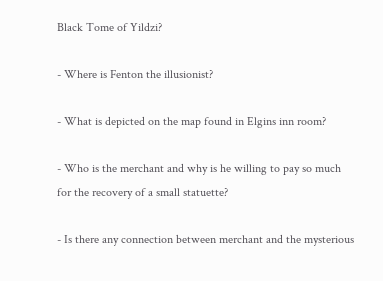Black Tome of Yildzi?

- Where is Fenton the illusionist?

- What is depicted on the map found in Elgins inn room?

- Who is the merchant and why is he willing to pay so much for the recovery of a small statuette?

- Is there any connection between merchant and the mysterious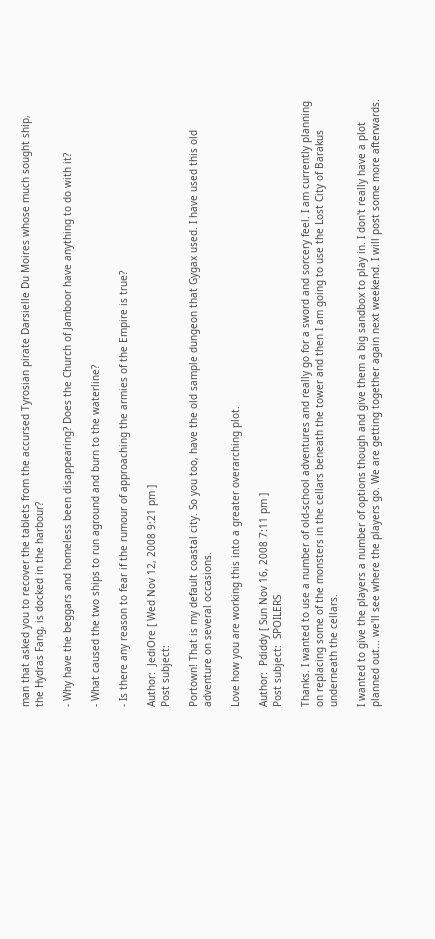man that asked you to recover the tablets from the accursed Tyrosian pirate Darsielle Du Moires whose much sought ship, the Hydras Fang, is docked in the harbour?

- Why have the beggars and homeless been disappearing? Does the Church of Jamboor have anything to do with it?

- What caused the two ships to run aground and burn to the waterline?

- Is there any reason to fear if the rumour of approaching the armies of the Empire is true?

Author:  JediOre [ Wed Nov 12, 2008 9:21 pm ]
Post subject:

Portown! That is my default coastal city. So you too, have the old sample dungeon that Gygax used. I have used this old adventure on several occasions.

Love how you are working this into a greater overarching plot.

Author:  Pdiddy [ Sun Nov 16, 2008 7:11 pm ]
Post subject:  SPOILERS

Thanks. I wanted to use a number of old-school adventures and really go for a sword and sorcery feel. I am currently planning on replacing some of the monsters in the cellars beneath the tower and then I am going to use the Lost City of Barakus underneath the cellars.

I wanted to give the players a number of options though and give them a big sandbox to play in. I don't really have a plot planned out... we'll see where the players go. We are getting together again next weekend. I will post some more afterwards.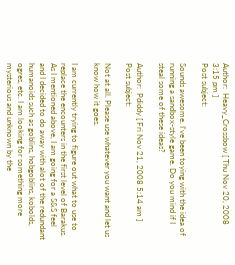Author:  Heavy_Crossbow [ Thu Nov 20, 2008 3:15 pm ]
Post subject:

Sounds awesome. I've been toying with the idea of running a sandbox-style game. Do you mind if I steal some of these ideas?

Author:  Pdiddy [ Fri Nov 21, 2008 5:14 am ]
Post subject:

Not at all. Please use whatever you want and let us know how it goes.

I am currently trying to figure out what to use to replace the encounters in the first level of Barakus. As I mentioned above, I am going for a S&S feel and I decided to do away with alot of the redundant humanoids such as goblins, hobgoblins, kobolds, ogres, etc. I am looking for something more mysterious and unknown by the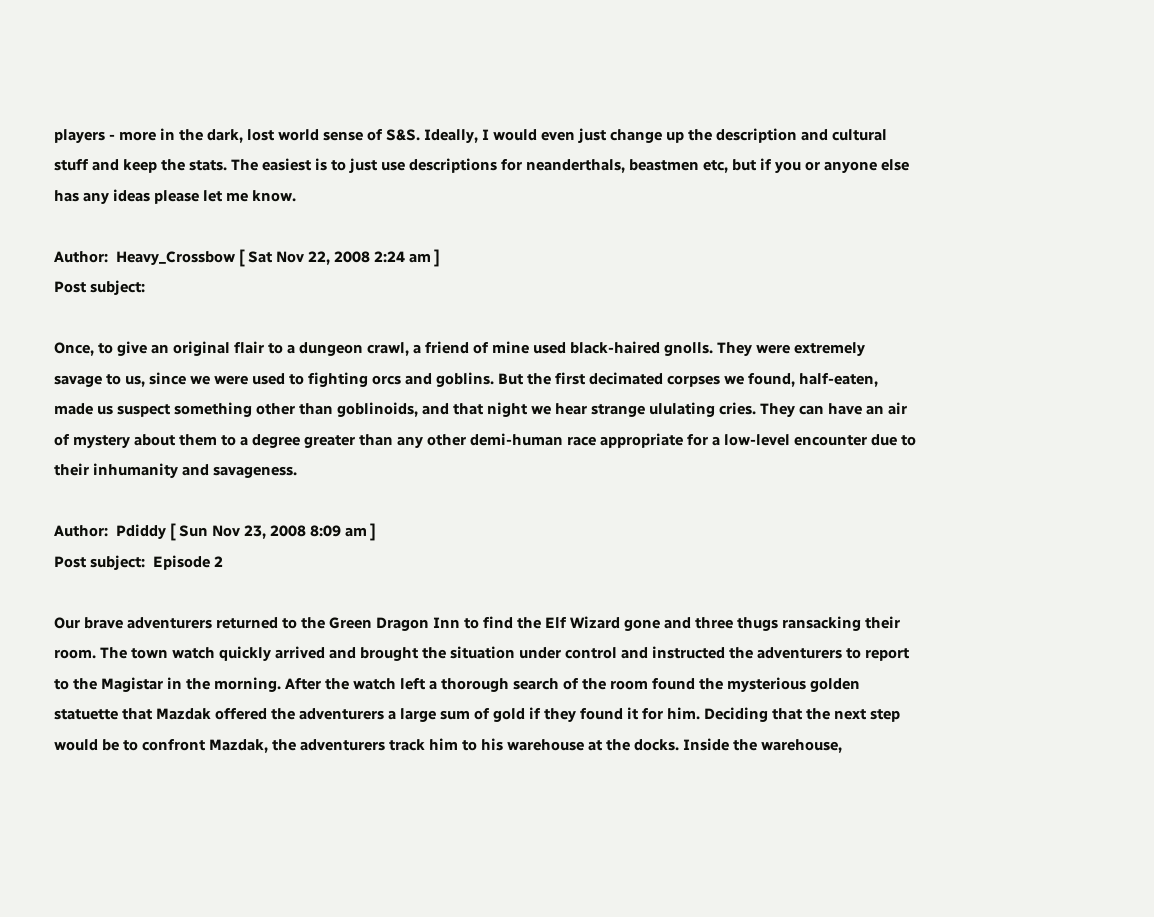players - more in the dark, lost world sense of S&S. Ideally, I would even just change up the description and cultural stuff and keep the stats. The easiest is to just use descriptions for neanderthals, beastmen etc, but if you or anyone else has any ideas please let me know.

Author:  Heavy_Crossbow [ Sat Nov 22, 2008 2:24 am ]
Post subject:

Once, to give an original flair to a dungeon crawl, a friend of mine used black-haired gnolls. They were extremely savage to us, since we were used to fighting orcs and goblins. But the first decimated corpses we found, half-eaten, made us suspect something other than goblinoids, and that night we hear strange ululating cries. They can have an air of mystery about them to a degree greater than any other demi-human race appropriate for a low-level encounter due to their inhumanity and savageness.

Author:  Pdiddy [ Sun Nov 23, 2008 8:09 am ]
Post subject:  Episode 2

Our brave adventurers returned to the Green Dragon Inn to find the Elf Wizard gone and three thugs ransacking their room. The town watch quickly arrived and brought the situation under control and instructed the adventurers to report to the Magistar in the morning. After the watch left a thorough search of the room found the mysterious golden statuette that Mazdak offered the adventurers a large sum of gold if they found it for him. Deciding that the next step would be to confront Mazdak, the adventurers track him to his warehouse at the docks. Inside the warehouse,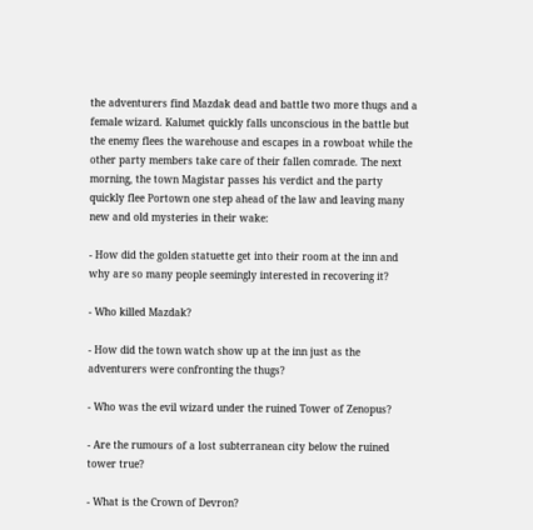the adventurers find Mazdak dead and battle two more thugs and a female wizard. Kalumet quickly falls unconscious in the battle but the enemy flees the warehouse and escapes in a rowboat while the other party members take care of their fallen comrade. The next morning, the town Magistar passes his verdict and the party quickly flee Portown one step ahead of the law and leaving many new and old mysteries in their wake:

- How did the golden statuette get into their room at the inn and why are so many people seemingly interested in recovering it?

- Who killed Mazdak?

- How did the town watch show up at the inn just as the adventurers were confronting the thugs?

- Who was the evil wizard under the ruined Tower of Zenopus?

- Are the rumours of a lost subterranean city below the ruined tower true?

- What is the Crown of Devron?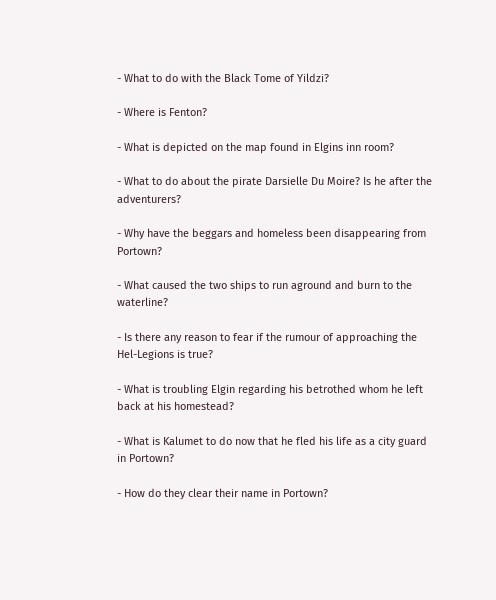- What to do with the Black Tome of Yildzi?

- Where is Fenton?

- What is depicted on the map found in Elgins inn room?

- What to do about the pirate Darsielle Du Moire? Is he after the adventurers?

- Why have the beggars and homeless been disappearing from Portown?

- What caused the two ships to run aground and burn to the waterline?

- Is there any reason to fear if the rumour of approaching the Hel-Legions is true?

- What is troubling Elgin regarding his betrothed whom he left back at his homestead?

- What is Kalumet to do now that he fled his life as a city guard in Portown?

- How do they clear their name in Portown?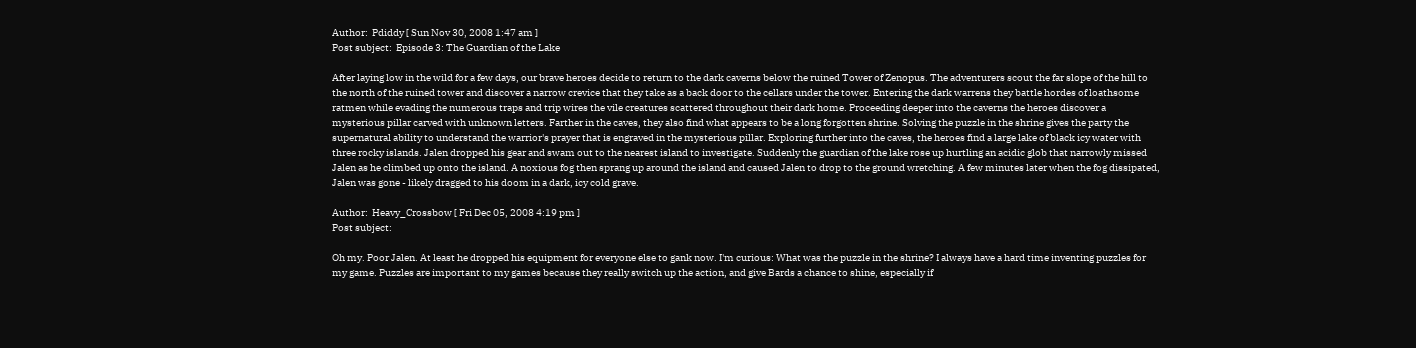Author:  Pdiddy [ Sun Nov 30, 2008 1:47 am ]
Post subject:  Episode 3: The Guardian of the Lake

After laying low in the wild for a few days, our brave heroes decide to return to the dark caverns below the ruined Tower of Zenopus. The adventurers scout the far slope of the hill to the north of the ruined tower and discover a narrow crevice that they take as a back door to the cellars under the tower. Entering the dark warrens they battle hordes of loathsome ratmen while evading the numerous traps and trip wires the vile creatures scattered throughout their dark home. Proceeding deeper into the caverns the heroes discover a mysterious pillar carved with unknown letters. Farther in the caves, they also find what appears to be a long forgotten shrine. Solving the puzzle in the shrine gives the party the supernatural ability to understand the warrior's prayer that is engraved in the mysterious pillar. Exploring further into the caves, the heroes find a large lake of black icy water with three rocky islands. Jalen dropped his gear and swam out to the nearest island to investigate. Suddenly the guardian of the lake rose up hurtling an acidic glob that narrowly missed Jalen as he climbed up onto the island. A noxious fog then sprang up around the island and caused Jalen to drop to the ground wretching. A few minutes later when the fog dissipated, Jalen was gone - likely dragged to his doom in a dark, icy cold grave.

Author:  Heavy_Crossbow [ Fri Dec 05, 2008 4:19 pm ]
Post subject:

Oh my. Poor Jalen. At least he dropped his equipment for everyone else to gank now. I'm curious: What was the puzzle in the shrine? I always have a hard time inventing puzzles for my game. Puzzles are important to my games because they really switch up the action, and give Bards a chance to shine, especially if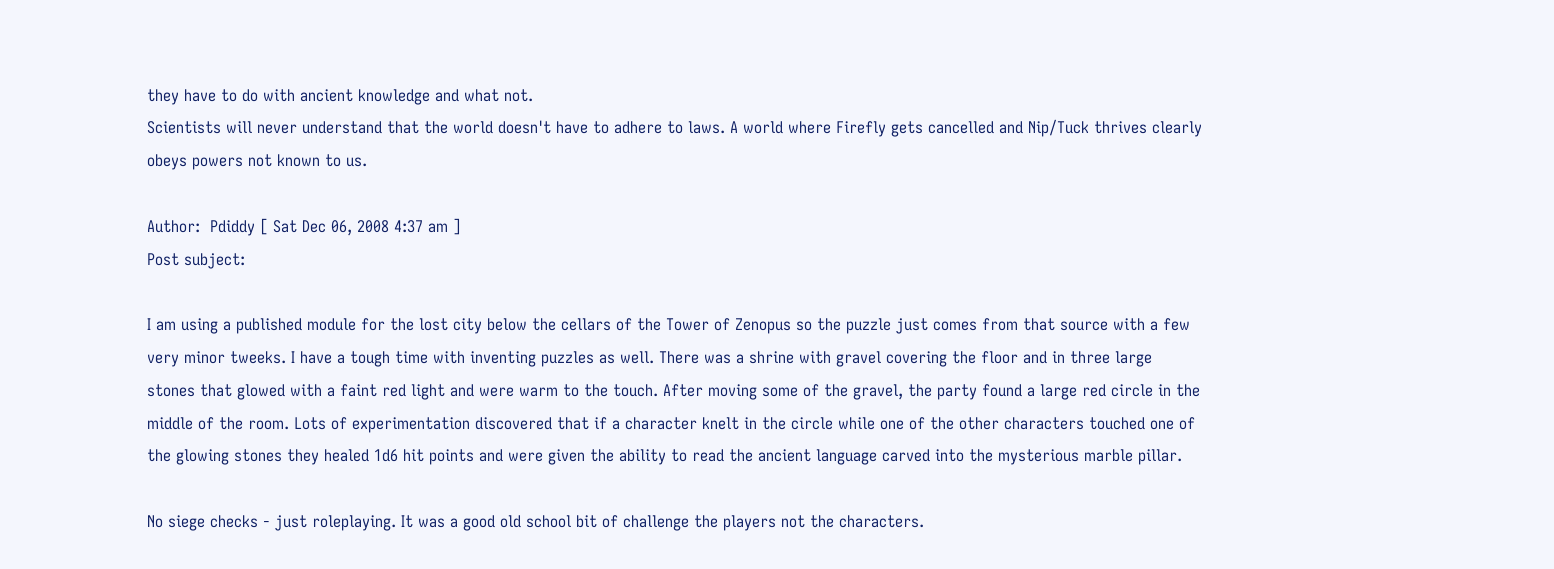they have to do with ancient knowledge and what not.
Scientists will never understand that the world doesn't have to adhere to laws. A world where Firefly gets cancelled and Nip/Tuck thrives clearly obeys powers not known to us.

Author:  Pdiddy [ Sat Dec 06, 2008 4:37 am ]
Post subject:

I am using a published module for the lost city below the cellars of the Tower of Zenopus so the puzzle just comes from that source with a few very minor tweeks. I have a tough time with inventing puzzles as well. There was a shrine with gravel covering the floor and in three large stones that glowed with a faint red light and were warm to the touch. After moving some of the gravel, the party found a large red circle in the middle of the room. Lots of experimentation discovered that if a character knelt in the circle while one of the other characters touched one of the glowing stones they healed 1d6 hit points and were given the ability to read the ancient language carved into the mysterious marble pillar.

No siege checks - just roleplaying. It was a good old school bit of challenge the players not the characters.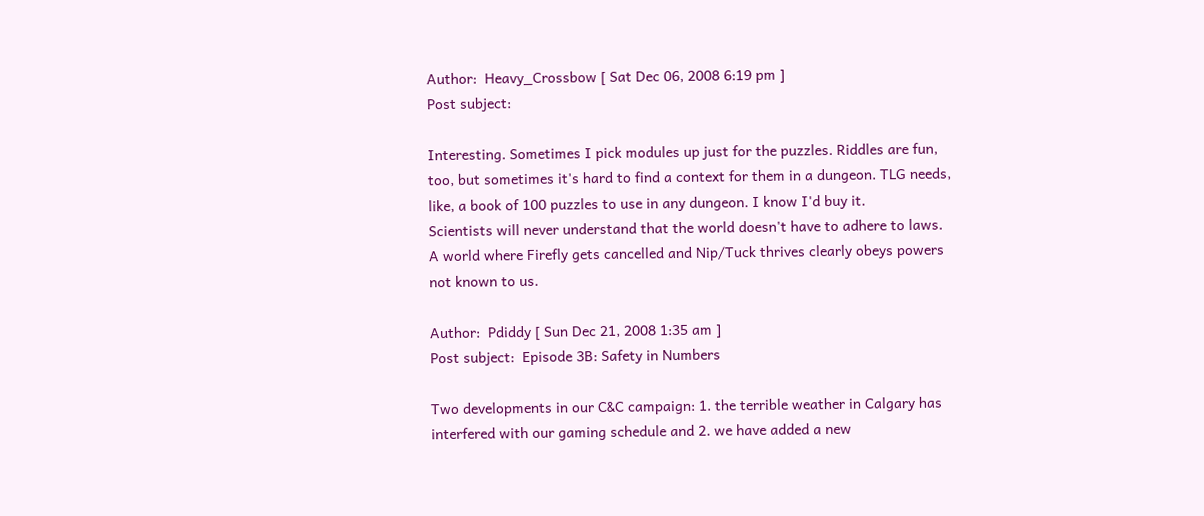Author:  Heavy_Crossbow [ Sat Dec 06, 2008 6:19 pm ]
Post subject:

Interesting. Sometimes I pick modules up just for the puzzles. Riddles are fun, too, but sometimes it's hard to find a context for them in a dungeon. TLG needs, like, a book of 100 puzzles to use in any dungeon. I know I'd buy it.
Scientists will never understand that the world doesn't have to adhere to laws. A world where Firefly gets cancelled and Nip/Tuck thrives clearly obeys powers not known to us.

Author:  Pdiddy [ Sun Dec 21, 2008 1:35 am ]
Post subject:  Episode 3B: Safety in Numbers

Two developments in our C&C campaign: 1. the terrible weather in Calgary has interfered with our gaming schedule and 2. we have added a new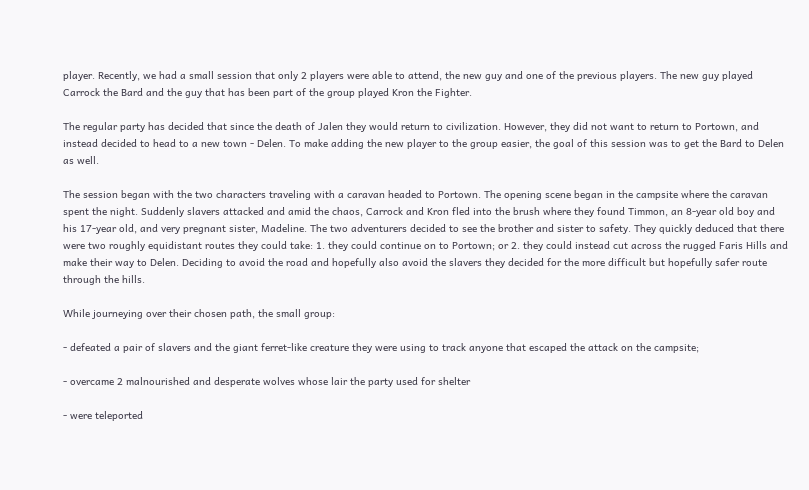player. Recently, we had a small session that only 2 players were able to attend, the new guy and one of the previous players. The new guy played Carrock the Bard and the guy that has been part of the group played Kron the Fighter.

The regular party has decided that since the death of Jalen they would return to civilization. However, they did not want to return to Portown, and instead decided to head to a new town - Delen. To make adding the new player to the group easier, the goal of this session was to get the Bard to Delen as well.

The session began with the two characters traveling with a caravan headed to Portown. The opening scene began in the campsite where the caravan spent the night. Suddenly slavers attacked and amid the chaos, Carrock and Kron fled into the brush where they found Timmon, an 8-year old boy and his 17-year old, and very pregnant sister, Madeline. The two adventurers decided to see the brother and sister to safety. They quickly deduced that there were two roughly equidistant routes they could take: 1. they could continue on to Portown; or 2. they could instead cut across the rugged Faris Hills and make their way to Delen. Deciding to avoid the road and hopefully also avoid the slavers they decided for the more difficult but hopefully safer route through the hills.

While journeying over their chosen path, the small group:

- defeated a pair of slavers and the giant ferret-like creature they were using to track anyone that escaped the attack on the campsite;

- overcame 2 malnourished and desperate wolves whose lair the party used for shelter

- were teleported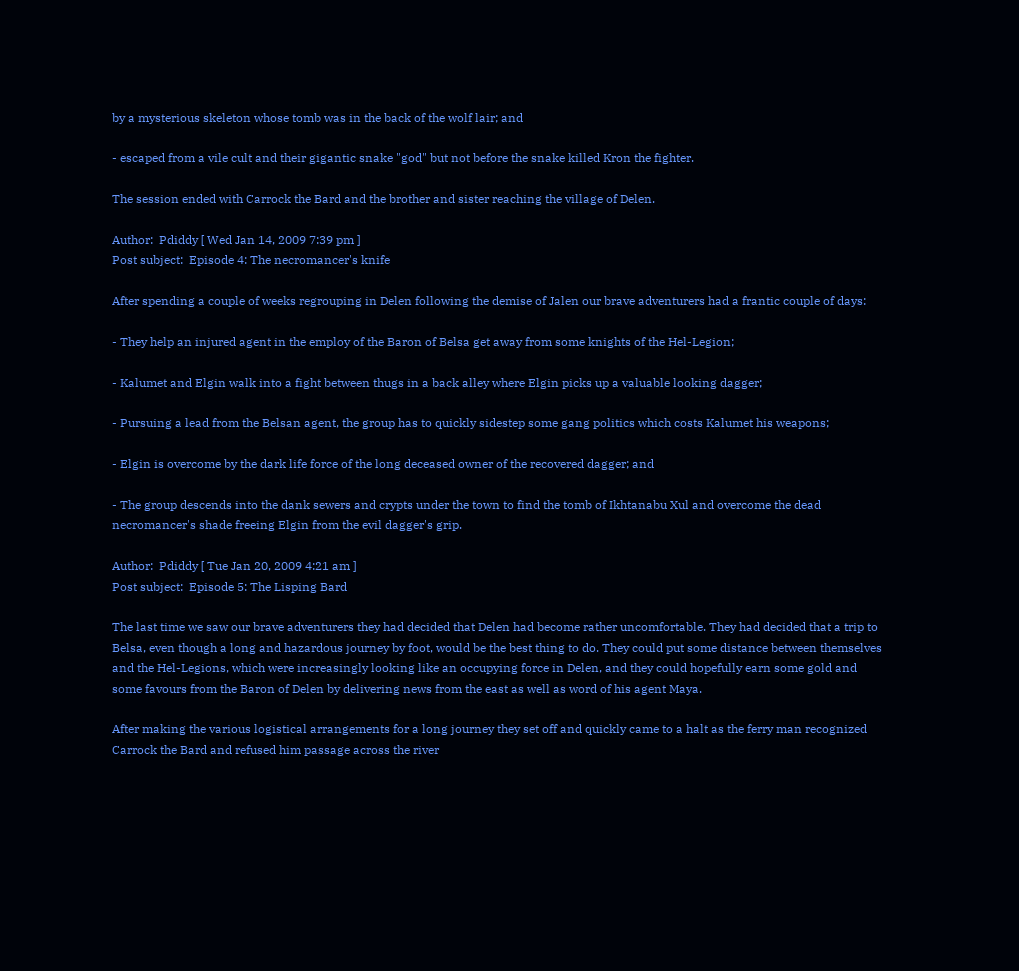by a mysterious skeleton whose tomb was in the back of the wolf lair; and

- escaped from a vile cult and their gigantic snake "god" but not before the snake killed Kron the fighter.

The session ended with Carrock the Bard and the brother and sister reaching the village of Delen.

Author:  Pdiddy [ Wed Jan 14, 2009 7:39 pm ]
Post subject:  Episode 4: The necromancer's knife

After spending a couple of weeks regrouping in Delen following the demise of Jalen our brave adventurers had a frantic couple of days:

- They help an injured agent in the employ of the Baron of Belsa get away from some knights of the Hel-Legion;

- Kalumet and Elgin walk into a fight between thugs in a back alley where Elgin picks up a valuable looking dagger;

- Pursuing a lead from the Belsan agent, the group has to quickly sidestep some gang politics which costs Kalumet his weapons;

- Elgin is overcome by the dark life force of the long deceased owner of the recovered dagger; and

- The group descends into the dank sewers and crypts under the town to find the tomb of Ikhtanabu Xul and overcome the dead necromancer's shade freeing Elgin from the evil dagger's grip.

Author:  Pdiddy [ Tue Jan 20, 2009 4:21 am ]
Post subject:  Episode 5: The Lisping Bard

The last time we saw our brave adventurers they had decided that Delen had become rather uncomfortable. They had decided that a trip to Belsa, even though a long and hazardous journey by foot, would be the best thing to do. They could put some distance between themselves and the Hel-Legions, which were increasingly looking like an occupying force in Delen, and they could hopefully earn some gold and some favours from the Baron of Delen by delivering news from the east as well as word of his agent Maya.

After making the various logistical arrangements for a long journey they set off and quickly came to a halt as the ferry man recognized Carrock the Bard and refused him passage across the river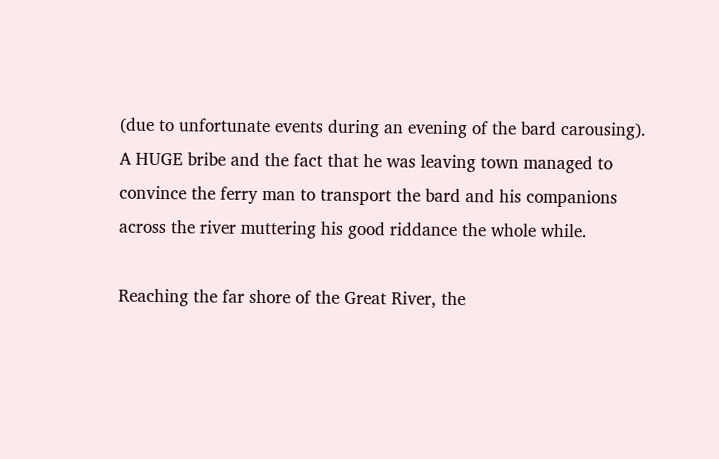(due to unfortunate events during an evening of the bard carousing). A HUGE bribe and the fact that he was leaving town managed to convince the ferry man to transport the bard and his companions across the river muttering his good riddance the whole while.

Reaching the far shore of the Great River, the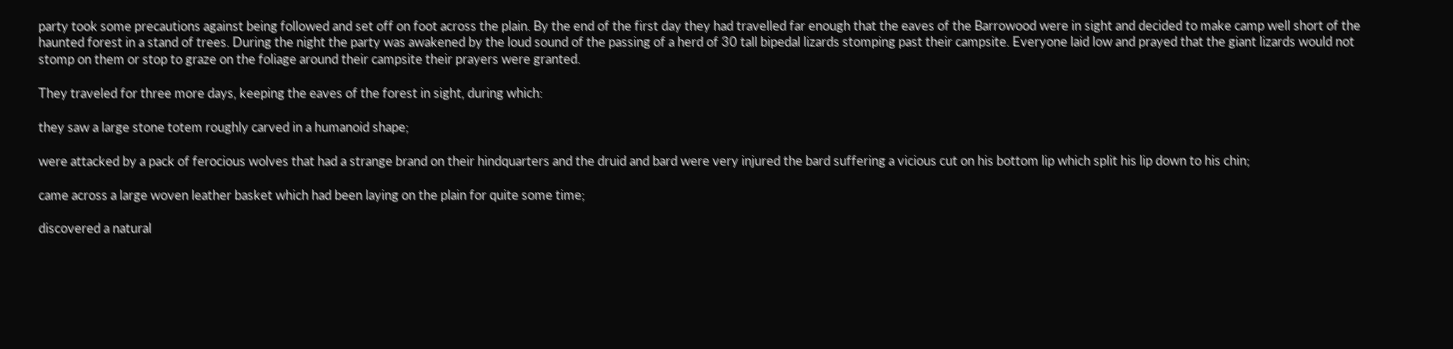party took some precautions against being followed and set off on foot across the plain. By the end of the first day they had travelled far enough that the eaves of the Barrowood were in sight and decided to make camp well short of the haunted forest in a stand of trees. During the night the party was awakened by the loud sound of the passing of a herd of 30 tall bipedal lizards stomping past their campsite. Everyone laid low and prayed that the giant lizards would not stomp on them or stop to graze on the foliage around their campsite their prayers were granted.

They traveled for three more days, keeping the eaves of the forest in sight, during which:

they saw a large stone totem roughly carved in a humanoid shape;

were attacked by a pack of ferocious wolves that had a strange brand on their hindquarters and the druid and bard were very injured the bard suffering a vicious cut on his bottom lip which split his lip down to his chin;

came across a large woven leather basket which had been laying on the plain for quite some time;

discovered a natural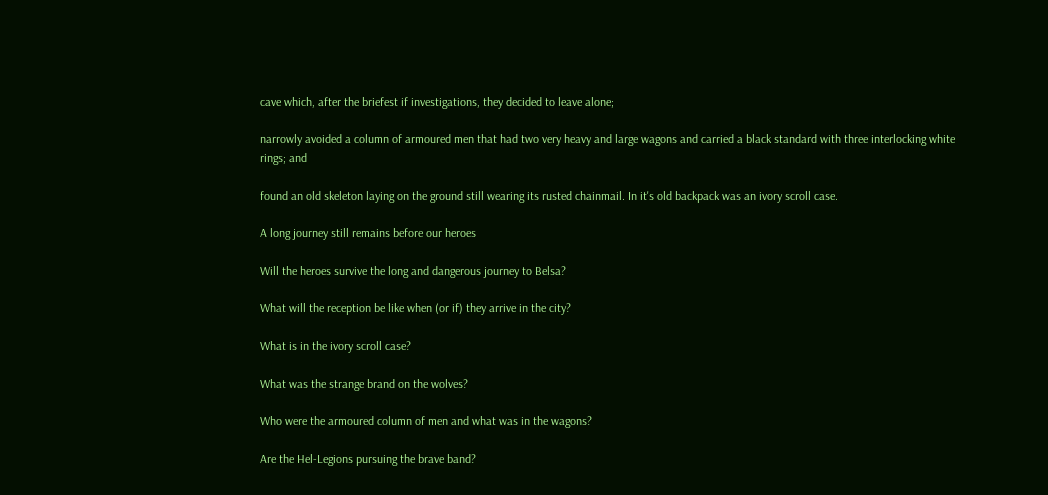cave which, after the briefest if investigations, they decided to leave alone;

narrowly avoided a column of armoured men that had two very heavy and large wagons and carried a black standard with three interlocking white rings; and

found an old skeleton laying on the ground still wearing its rusted chainmail. In it's old backpack was an ivory scroll case.

A long journey still remains before our heroes

Will the heroes survive the long and dangerous journey to Belsa?

What will the reception be like when (or if) they arrive in the city?

What is in the ivory scroll case?

What was the strange brand on the wolves?

Who were the armoured column of men and what was in the wagons?

Are the Hel-Legions pursuing the brave band?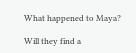What happened to Maya?

Will they find a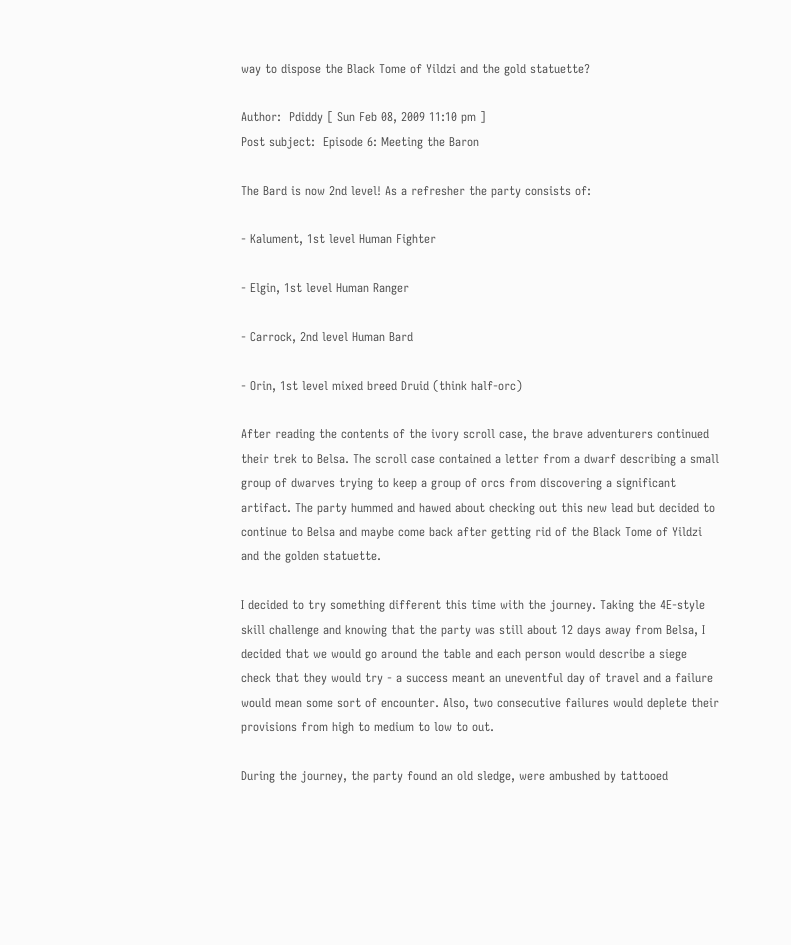way to dispose the Black Tome of Yildzi and the gold statuette?

Author:  Pdiddy [ Sun Feb 08, 2009 11:10 pm ]
Post subject:  Episode 6: Meeting the Baron

The Bard is now 2nd level! As a refresher the party consists of:

- Kalument, 1st level Human Fighter

- Elgin, 1st level Human Ranger

- Carrock, 2nd level Human Bard

- Orin, 1st level mixed breed Druid (think half-orc)

After reading the contents of the ivory scroll case, the brave adventurers continued their trek to Belsa. The scroll case contained a letter from a dwarf describing a small group of dwarves trying to keep a group of orcs from discovering a significant artifact. The party hummed and hawed about checking out this new lead but decided to continue to Belsa and maybe come back after getting rid of the Black Tome of Yildzi and the golden statuette.

I decided to try something different this time with the journey. Taking the 4E-style skill challenge and knowing that the party was still about 12 days away from Belsa, I decided that we would go around the table and each person would describe a siege check that they would try - a success meant an uneventful day of travel and a failure would mean some sort of encounter. Also, two consecutive failures would deplete their provisions from high to medium to low to out.

During the journey, the party found an old sledge, were ambushed by tattooed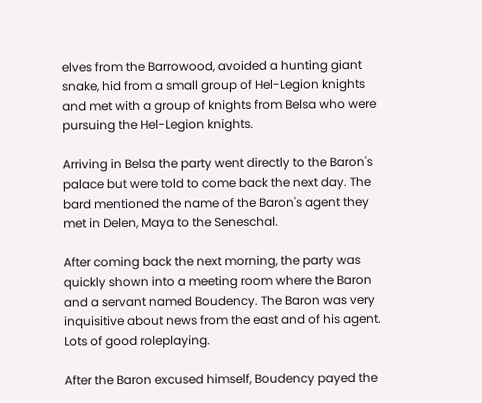elves from the Barrowood, avoided a hunting giant snake, hid from a small group of Hel-Legion knights and met with a group of knights from Belsa who were pursuing the Hel-Legion knights.

Arriving in Belsa the party went directly to the Baron's palace but were told to come back the next day. The bard mentioned the name of the Baron's agent they met in Delen, Maya to the Seneschal.

After coming back the next morning, the party was quickly shown into a meeting room where the Baron and a servant named Boudency. The Baron was very inquisitive about news from the east and of his agent. Lots of good roleplaying.

After the Baron excused himself, Boudency payed the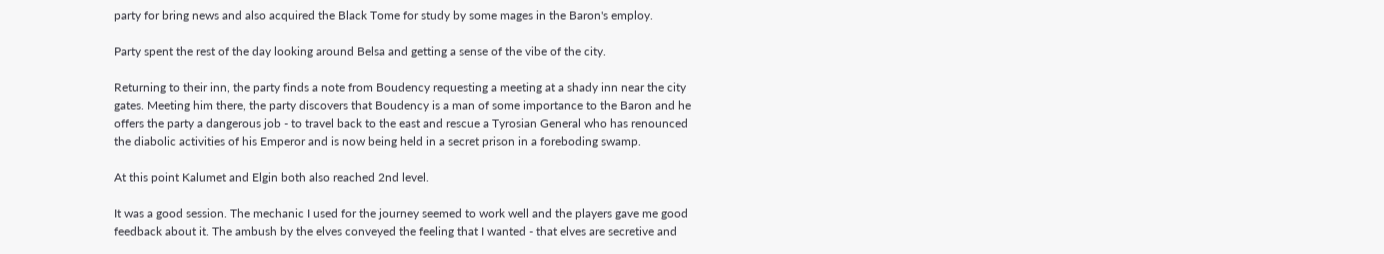party for bring news and also acquired the Black Tome for study by some mages in the Baron's employ.

Party spent the rest of the day looking around Belsa and getting a sense of the vibe of the city.

Returning to their inn, the party finds a note from Boudency requesting a meeting at a shady inn near the city gates. Meeting him there, the party discovers that Boudency is a man of some importance to the Baron and he offers the party a dangerous job - to travel back to the east and rescue a Tyrosian General who has renounced the diabolic activities of his Emperor and is now being held in a secret prison in a foreboding swamp.

At this point Kalumet and Elgin both also reached 2nd level.

It was a good session. The mechanic I used for the journey seemed to work well and the players gave me good feedback about it. The ambush by the elves conveyed the feeling that I wanted - that elves are secretive and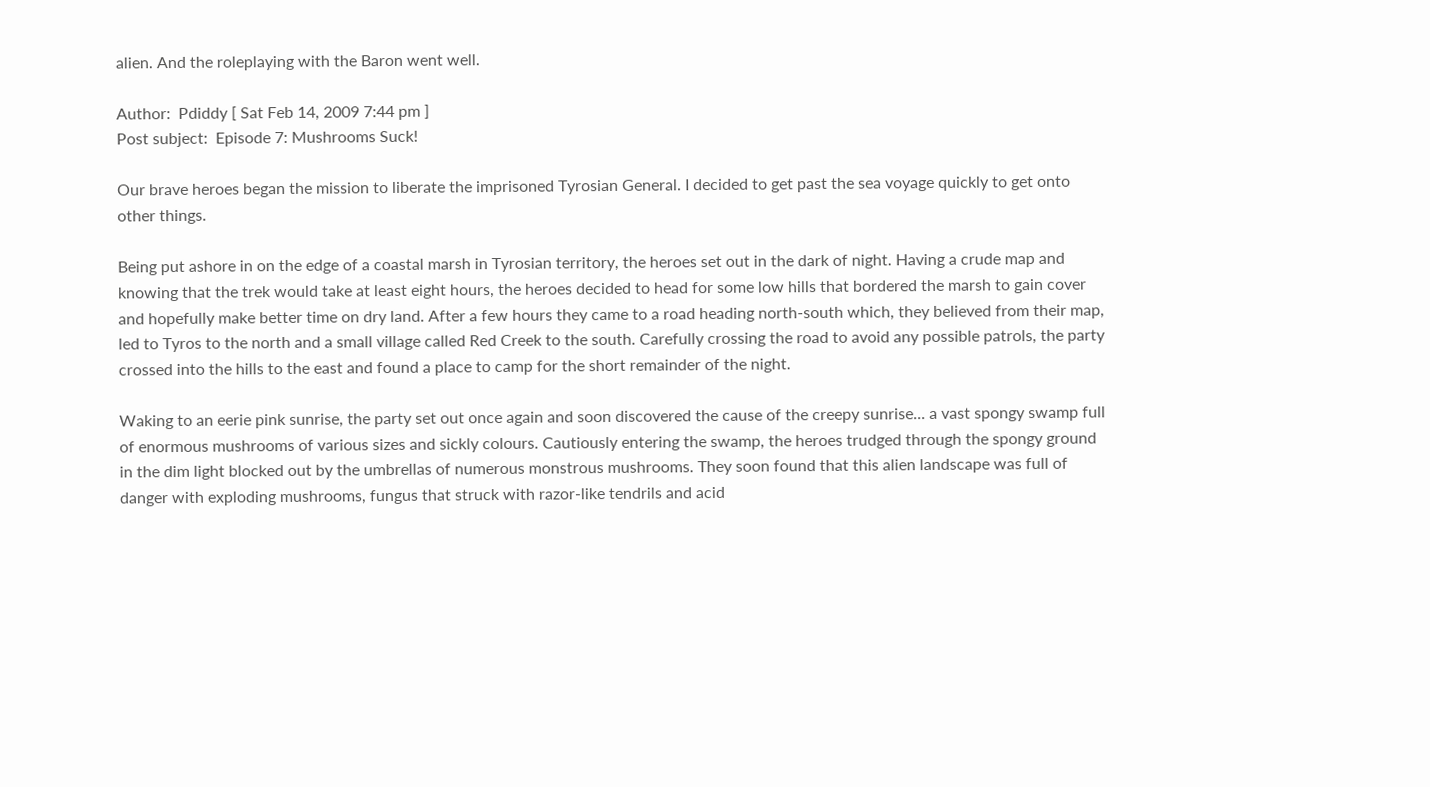alien. And the roleplaying with the Baron went well.

Author:  Pdiddy [ Sat Feb 14, 2009 7:44 pm ]
Post subject:  Episode 7: Mushrooms Suck!

Our brave heroes began the mission to liberate the imprisoned Tyrosian General. I decided to get past the sea voyage quickly to get onto other things.

Being put ashore in on the edge of a coastal marsh in Tyrosian territory, the heroes set out in the dark of night. Having a crude map and knowing that the trek would take at least eight hours, the heroes decided to head for some low hills that bordered the marsh to gain cover and hopefully make better time on dry land. After a few hours they came to a road heading north-south which, they believed from their map, led to Tyros to the north and a small village called Red Creek to the south. Carefully crossing the road to avoid any possible patrols, the party crossed into the hills to the east and found a place to camp for the short remainder of the night.

Waking to an eerie pink sunrise, the party set out once again and soon discovered the cause of the creepy sunrise... a vast spongy swamp full of enormous mushrooms of various sizes and sickly colours. Cautiously entering the swamp, the heroes trudged through the spongy ground in the dim light blocked out by the umbrellas of numerous monstrous mushrooms. They soon found that this alien landscape was full of danger with exploding mushrooms, fungus that struck with razor-like tendrils and acid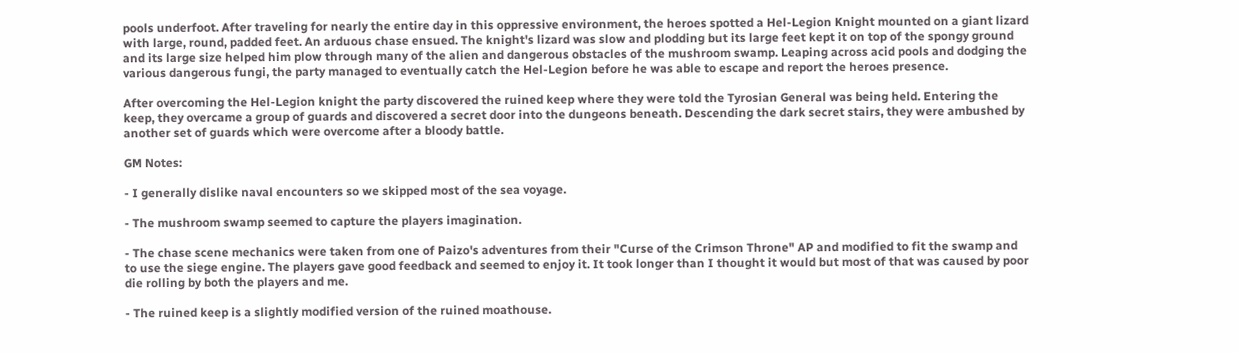pools underfoot. After traveling for nearly the entire day in this oppressive environment, the heroes spotted a Hel-Legion Knight mounted on a giant lizard with large, round, padded feet. An arduous chase ensued. The knight's lizard was slow and plodding but its large feet kept it on top of the spongy ground and its large size helped him plow through many of the alien and dangerous obstacles of the mushroom swamp. Leaping across acid pools and dodging the various dangerous fungi, the party managed to eventually catch the Hel-Legion before he was able to escape and report the heroes presence.

After overcoming the Hel-Legion knight the party discovered the ruined keep where they were told the Tyrosian General was being held. Entering the keep, they overcame a group of guards and discovered a secret door into the dungeons beneath. Descending the dark secret stairs, they were ambushed by another set of guards which were overcome after a bloody battle.

GM Notes:

- I generally dislike naval encounters so we skipped most of the sea voyage.

- The mushroom swamp seemed to capture the players imagination.

- The chase scene mechanics were taken from one of Paizo's adventures from their "Curse of the Crimson Throne" AP and modified to fit the swamp and to use the siege engine. The players gave good feedback and seemed to enjoy it. It took longer than I thought it would but most of that was caused by poor die rolling by both the players and me.

- The ruined keep is a slightly modified version of the ruined moathouse.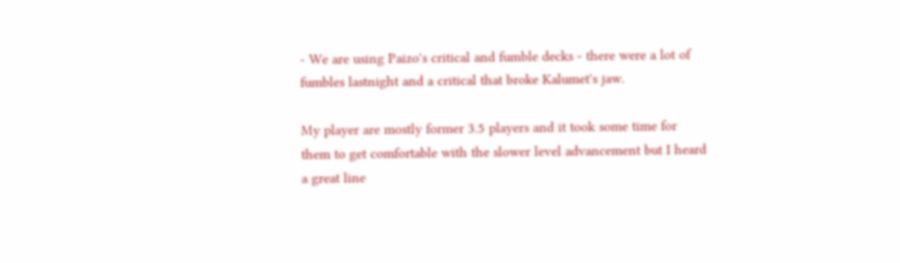- We are using Paizo's critical and fumble decks - there were a lot of fumbles lastnight and a critical that broke Kalumet's jaw.

My player are mostly former 3.5 players and it took some time for them to get comfortable with the slower level advancement but I heard a great line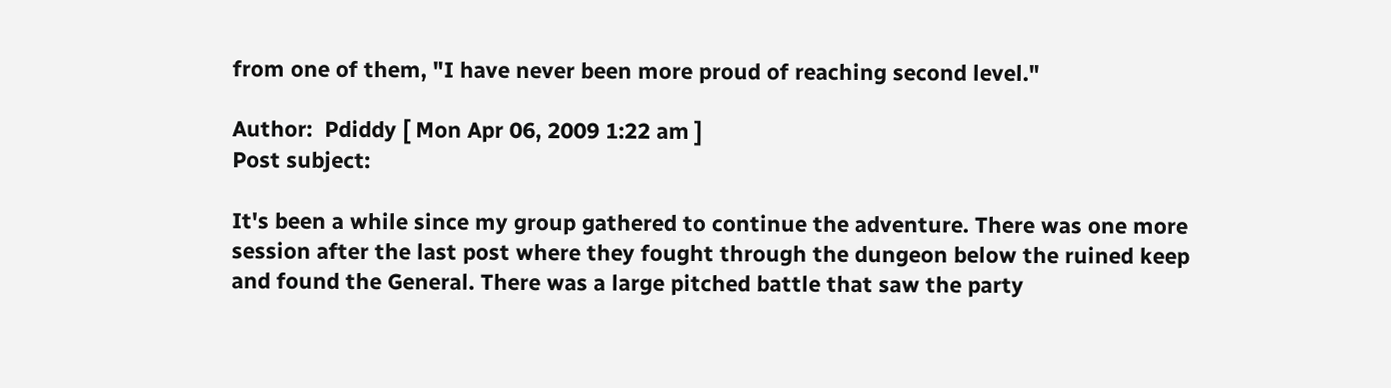from one of them, "I have never been more proud of reaching second level."

Author:  Pdiddy [ Mon Apr 06, 2009 1:22 am ]
Post subject:

It's been a while since my group gathered to continue the adventure. There was one more session after the last post where they fought through the dungeon below the ruined keep and found the General. There was a large pitched battle that saw the party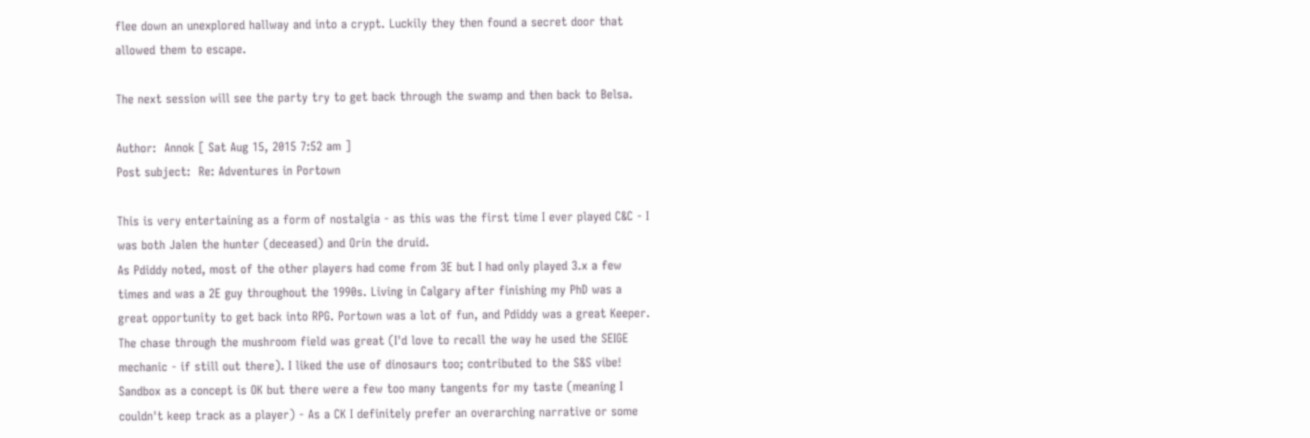flee down an unexplored hallway and into a crypt. Luckily they then found a secret door that allowed them to escape.

The next session will see the party try to get back through the swamp and then back to Belsa.

Author:  Annok [ Sat Aug 15, 2015 7:52 am ]
Post subject:  Re: Adventures in Portown

This is very entertaining as a form of nostalgia - as this was the first time I ever played C&C - I was both Jalen the hunter (deceased) and Orin the druid.
As Pdiddy noted, most of the other players had come from 3E but I had only played 3.x a few times and was a 2E guy throughout the 1990s. Living in Calgary after finishing my PhD was a great opportunity to get back into RPG. Portown was a lot of fun, and Pdiddy was a great Keeper. The chase through the mushroom field was great (I'd love to recall the way he used the SEIGE mechanic - if still out there). I liked the use of dinosaurs too; contributed to the S&S vibe!
Sandbox as a concept is OK but there were a few too many tangents for my taste (meaning I couldn't keep track as a player) - As a CK I definitely prefer an overarching narrative or some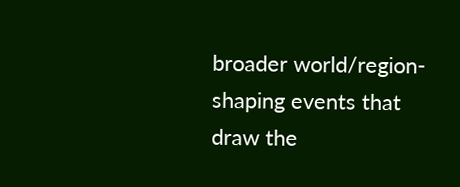broader world/region-shaping events that draw the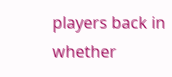players back in whether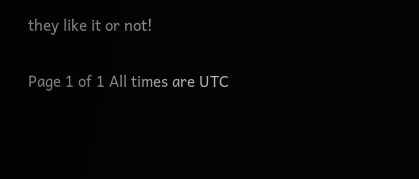they like it or not!

Page 1 of 1 All times are UTC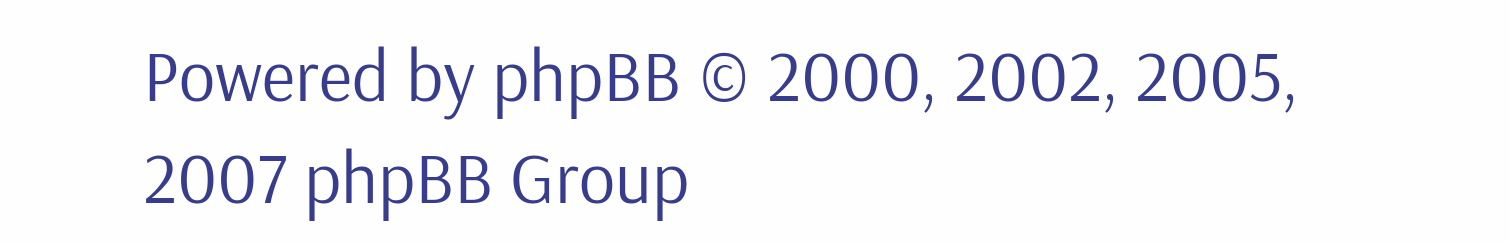Powered by phpBB © 2000, 2002, 2005, 2007 phpBB Group